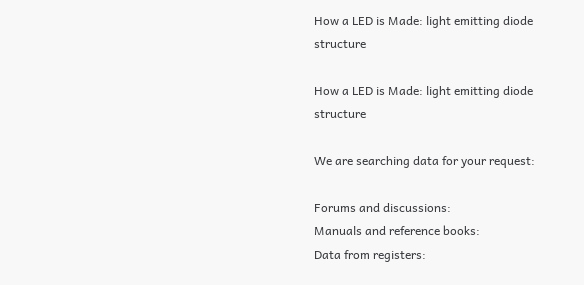How a LED is Made: light emitting diode structure

How a LED is Made: light emitting diode structure

We are searching data for your request:

Forums and discussions:
Manuals and reference books:
Data from registers: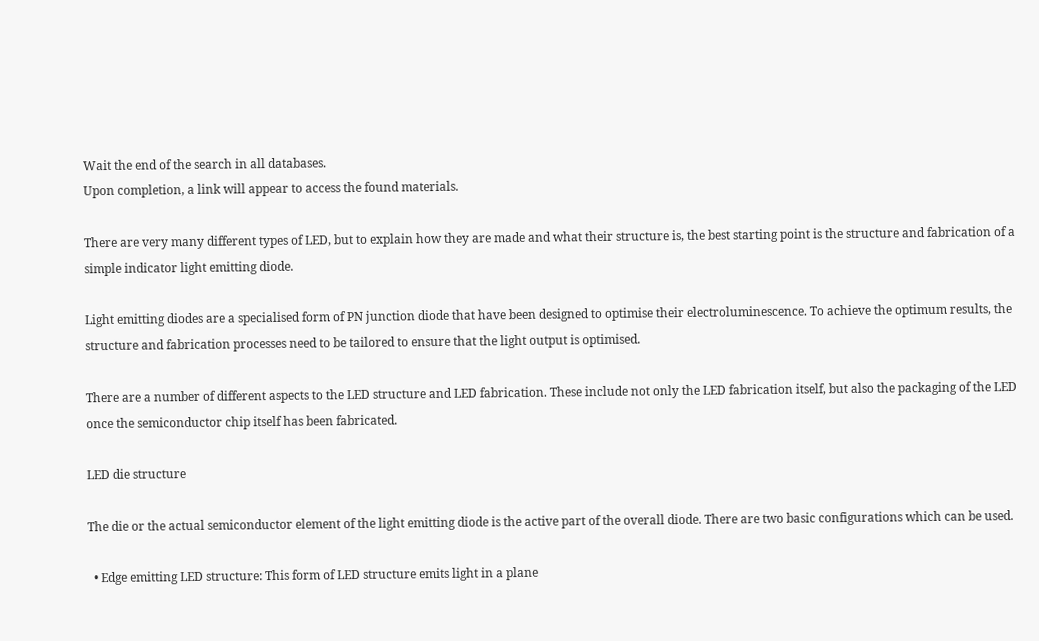Wait the end of the search in all databases.
Upon completion, a link will appear to access the found materials.

There are very many different types of LED, but to explain how they are made and what their structure is, the best starting point is the structure and fabrication of a simple indicator light emitting diode.

Light emitting diodes are a specialised form of PN junction diode that have been designed to optimise their electroluminescence. To achieve the optimum results, the structure and fabrication processes need to be tailored to ensure that the light output is optimised.

There are a number of different aspects to the LED structure and LED fabrication. These include not only the LED fabrication itself, but also the packaging of the LED once the semiconductor chip itself has been fabricated.

LED die structure

The die or the actual semiconductor element of the light emitting diode is the active part of the overall diode. There are two basic configurations which can be used.

  • Edge emitting LED structure: This form of LED structure emits light in a plane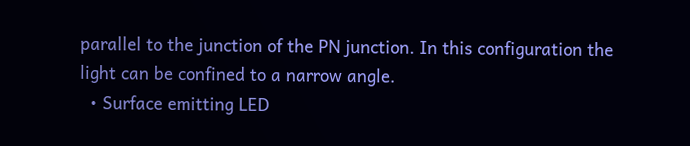parallel to the junction of the PN junction. In this configuration the light can be confined to a narrow angle.
  • Surface emitting LED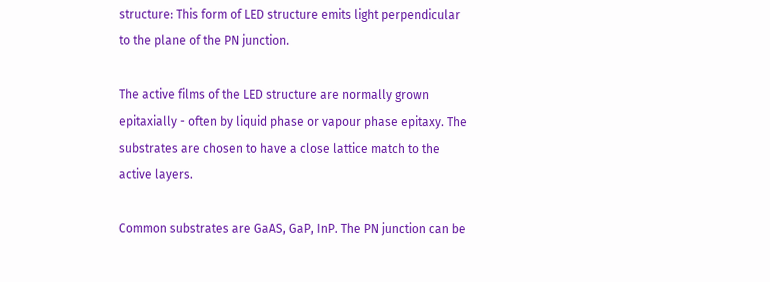structure: This form of LED structure emits light perpendicular to the plane of the PN junction.

The active films of the LED structure are normally grown epitaxially - often by liquid phase or vapour phase epitaxy. The substrates are chosen to have a close lattice match to the active layers.

Common substrates are GaAS, GaP, InP. The PN junction can be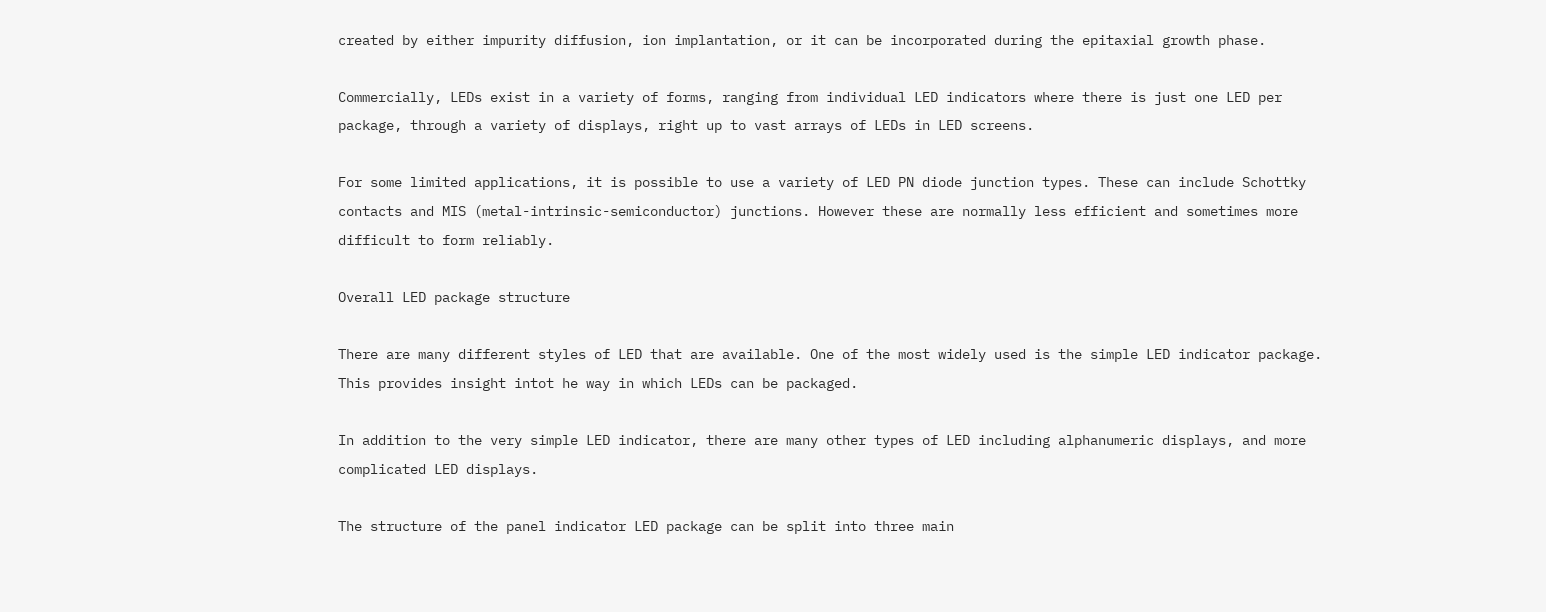created by either impurity diffusion, ion implantation, or it can be incorporated during the epitaxial growth phase.

Commercially, LEDs exist in a variety of forms, ranging from individual LED indicators where there is just one LED per package, through a variety of displays, right up to vast arrays of LEDs in LED screens.

For some limited applications, it is possible to use a variety of LED PN diode junction types. These can include Schottky contacts and MIS (metal-intrinsic-semiconductor) junctions. However these are normally less efficient and sometimes more difficult to form reliably.

Overall LED package structure

There are many different styles of LED that are available. One of the most widely used is the simple LED indicator package. This provides insight intot he way in which LEDs can be packaged.

In addition to the very simple LED indicator, there are many other types of LED including alphanumeric displays, and more complicated LED displays.

The structure of the panel indicator LED package can be split into three main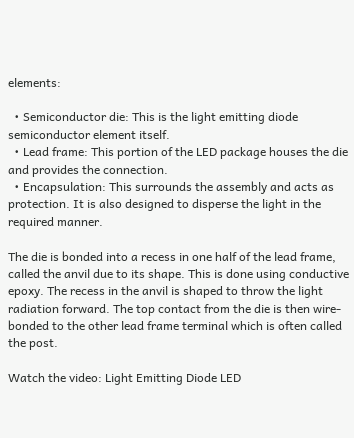elements:

  • Semiconductor die: This is the light emitting diode semiconductor element itself.
  • Lead frame: This portion of the LED package houses the die and provides the connection.
  • Encapsulation: This surrounds the assembly and acts as protection. It is also designed to disperse the light in the required manner.

The die is bonded into a recess in one half of the lead frame, called the anvil due to its shape. This is done using conductive epoxy. The recess in the anvil is shaped to throw the light radiation forward. The top contact from the die is then wire-bonded to the other lead frame terminal which is often called the post.

Watch the video: Light Emitting Diode LED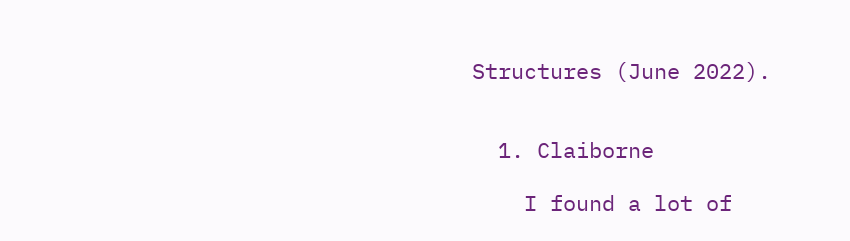Structures (June 2022).


  1. Claiborne

    I found a lot of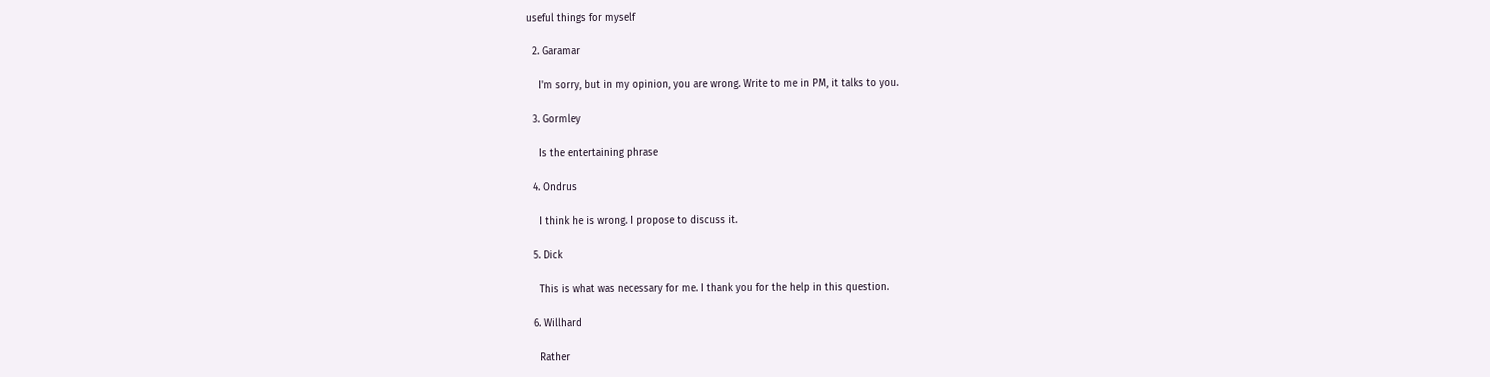useful things for myself

  2. Garamar

    I'm sorry, but in my opinion, you are wrong. Write to me in PM, it talks to you.

  3. Gormley

    Is the entertaining phrase

  4. Ondrus

    I think he is wrong. I propose to discuss it.

  5. Dick

    This is what was necessary for me. I thank you for the help in this question.

  6. Willhard

    Rather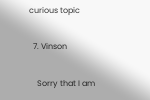curious topic

  7. Vinson

    Sorry that I am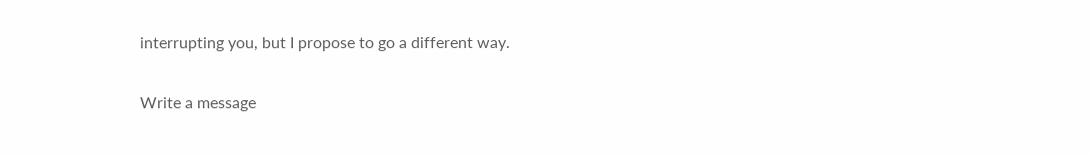interrupting you, but I propose to go a different way.

Write a message